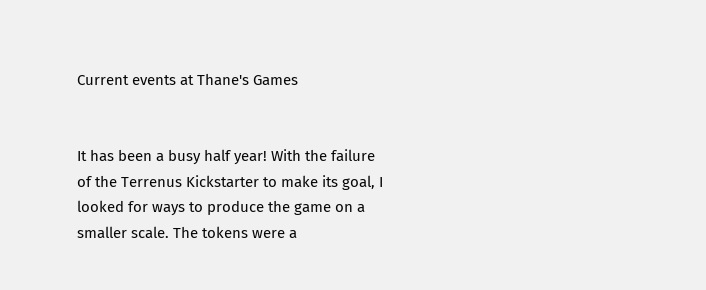Current events at Thane's Games


It has been a busy half year! With the failure of the Terrenus Kickstarter to make its goal, I looked for ways to produce the game on a smaller scale. The tokens were a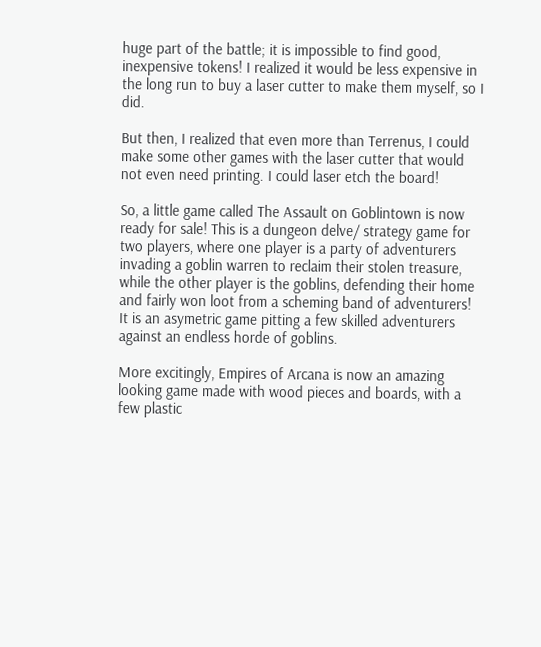huge part of the battle; it is impossible to find good, inexpensive tokens! I realized it would be less expensive in the long run to buy a laser cutter to make them myself, so I did.

But then, I realized that even more than Terrenus, I could make some other games with the laser cutter that would not even need printing. I could laser etch the board!

So, a little game called The Assault on Goblintown is now ready for sale! This is a dungeon delve/ strategy game for two players, where one player is a party of adventurers invading a goblin warren to reclaim their stolen treasure, while the other player is the goblins, defending their home and fairly won loot from a scheming band of adventurers! It is an asymetric game pitting a few skilled adventurers against an endless horde of goblins.

More excitingly, Empires of Arcana is now an amazing looking game made with wood pieces and boards, with a few plastic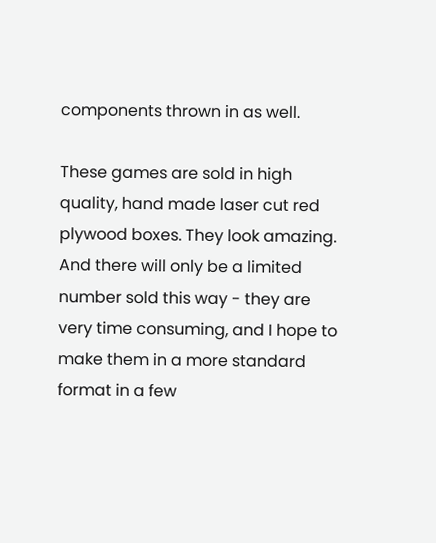components thrown in as well.

These games are sold in high quality, hand made laser cut red plywood boxes. They look amazing. And there will only be a limited number sold this way - they are very time consuming, and I hope to make them in a more standard format in a few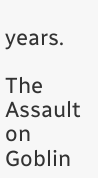years.

The Assault on Goblin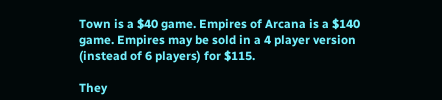Town is a $40 game. Empires of Arcana is a $140 game. Empires may be sold in a 4 player version (instead of 6 players) for $115.

They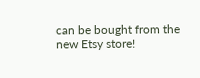can be bought from the new Etsy store!